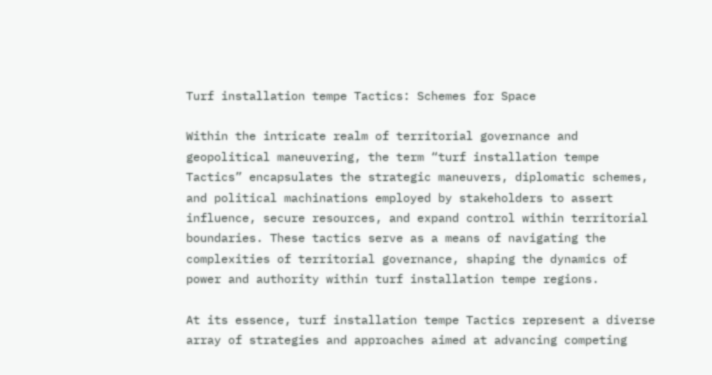Turf installation tempe Tactics: Schemes for Space

Within the intricate realm of territorial governance and geopolitical maneuvering, the term “turf installation tempe Tactics” encapsulates the strategic maneuvers, diplomatic schemes, and political machinations employed by stakeholders to assert influence, secure resources, and expand control within territorial boundaries. These tactics serve as a means of navigating the complexities of territorial governance, shaping the dynamics of power and authority within turf installation tempe regions.

At its essence, turf installation tempe Tactics represent a diverse array of strategies and approaches aimed at advancing competing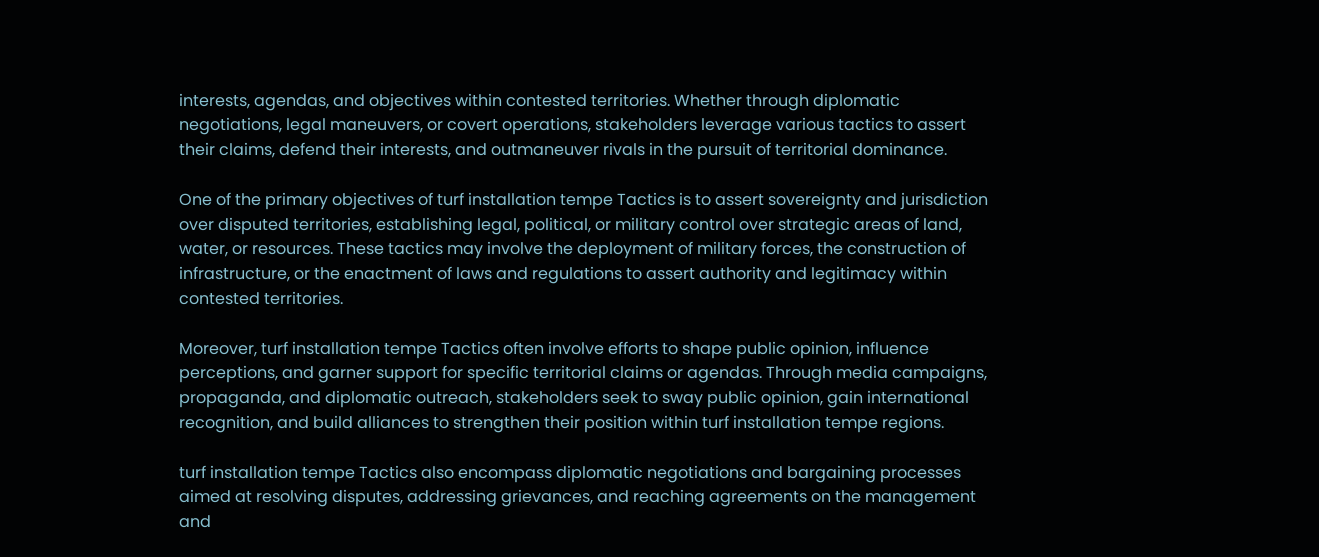interests, agendas, and objectives within contested territories. Whether through diplomatic negotiations, legal maneuvers, or covert operations, stakeholders leverage various tactics to assert their claims, defend their interests, and outmaneuver rivals in the pursuit of territorial dominance.

One of the primary objectives of turf installation tempe Tactics is to assert sovereignty and jurisdiction over disputed territories, establishing legal, political, or military control over strategic areas of land, water, or resources. These tactics may involve the deployment of military forces, the construction of infrastructure, or the enactment of laws and regulations to assert authority and legitimacy within contested territories.

Moreover, turf installation tempe Tactics often involve efforts to shape public opinion, influence perceptions, and garner support for specific territorial claims or agendas. Through media campaigns, propaganda, and diplomatic outreach, stakeholders seek to sway public opinion, gain international recognition, and build alliances to strengthen their position within turf installation tempe regions.

turf installation tempe Tactics also encompass diplomatic negotiations and bargaining processes aimed at resolving disputes, addressing grievances, and reaching agreements on the management and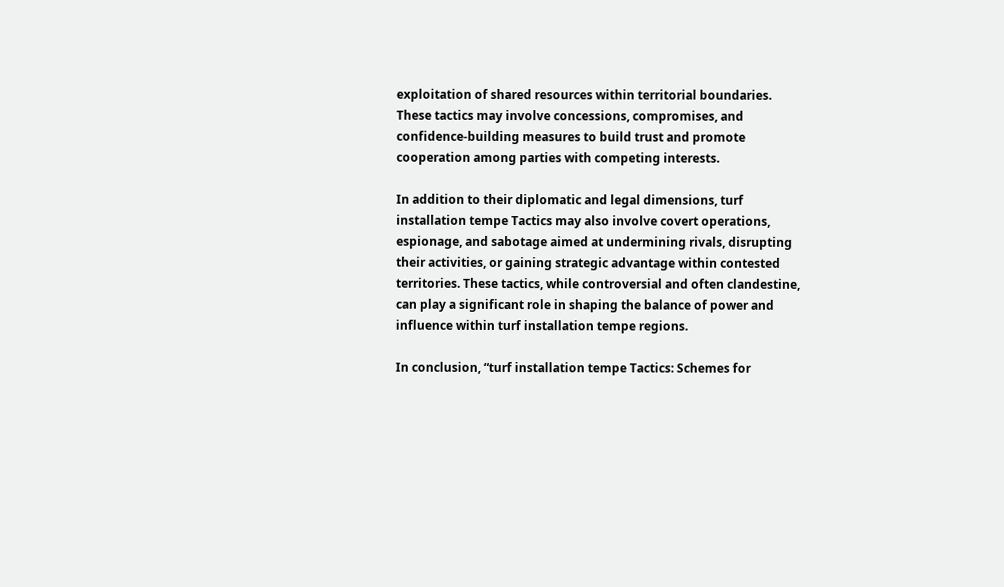exploitation of shared resources within territorial boundaries. These tactics may involve concessions, compromises, and confidence-building measures to build trust and promote cooperation among parties with competing interests.

In addition to their diplomatic and legal dimensions, turf installation tempe Tactics may also involve covert operations, espionage, and sabotage aimed at undermining rivals, disrupting their activities, or gaining strategic advantage within contested territories. These tactics, while controversial and often clandestine, can play a significant role in shaping the balance of power and influence within turf installation tempe regions.

In conclusion, “turf installation tempe Tactics: Schemes for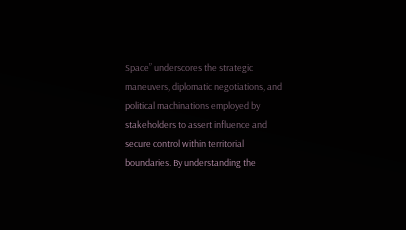Space” underscores the strategic maneuvers, diplomatic negotiations, and political machinations employed by stakeholders to assert influence and secure control within territorial boundaries. By understanding the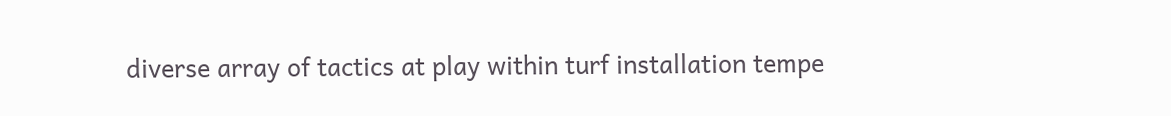diverse array of tactics at play within turf installation tempe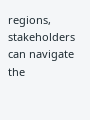regions, stakeholders can navigate the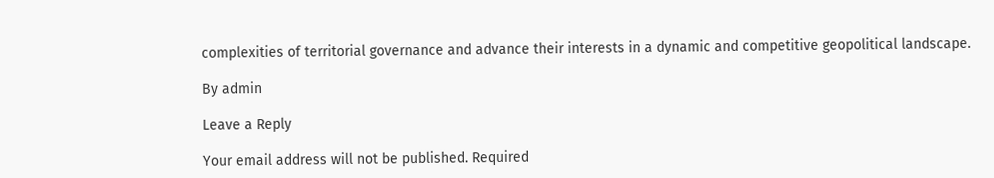complexities of territorial governance and advance their interests in a dynamic and competitive geopolitical landscape.

By admin

Leave a Reply

Your email address will not be published. Required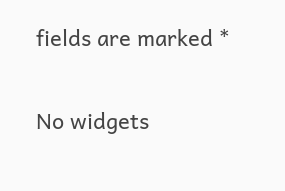fields are marked *

No widgets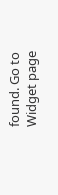found. Go to Widget page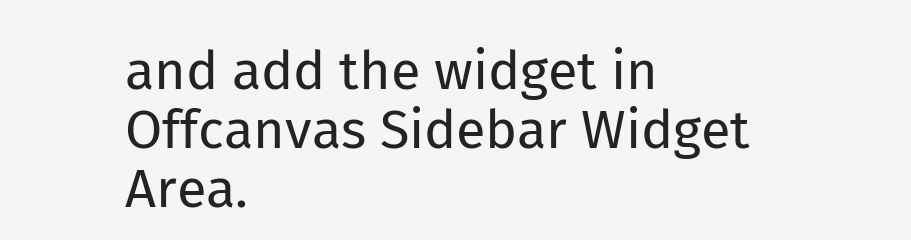and add the widget in Offcanvas Sidebar Widget Area.